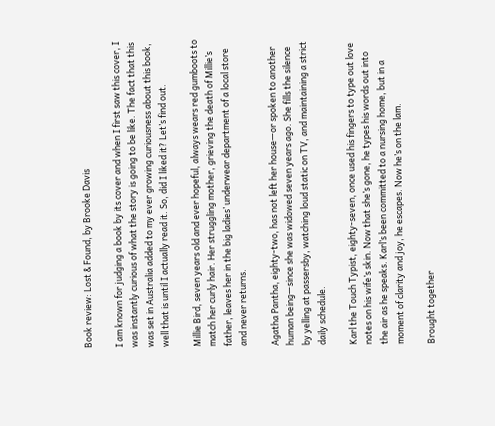Book review: Lost & Found, by Brooke Davis

I am known for judging a book by its cover and when I first saw this cover, I was instantly curious of what the story is going to be like. The fact that this was set in Australia added to my ever growing curiousness about this book, well that is until I actually read it. So, did I liked it? Let’s find out.

Millie Bird, seven years old and ever hopeful, always wears red gumboots to match her curly hair. Her struggling mother, grieving the death of Millie’s father, leaves her in the big ladies’ underwear department of a local store and never returns.

Agatha Pantha, eighty-two, has not left her house—or spoken to another human being—since she was widowed seven years ago. She fills the silence by yelling at passersby, watching loud static on TV, and maintaining a strict daily schedule.

Karl the Touch Typist, eighty-seven, once used his fingers to type out love notes on his wife’s skin. Now that she’s gone, he types his words out into the air as he speaks. Karl’s been committed to a nursing home, but in a moment of clarity and joy, he escapes. Now he’s on the lam.

Brought together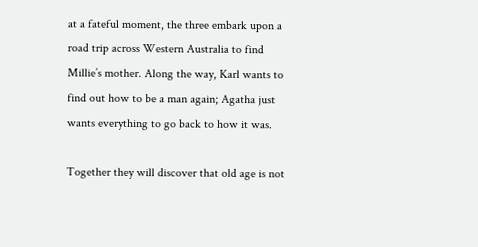at a fateful moment, the three embark upon a road trip across Western Australia to find Millie’s mother. Along the way, Karl wants to find out how to be a man again; Agatha just wants everything to go back to how it was.

Together they will discover that old age is not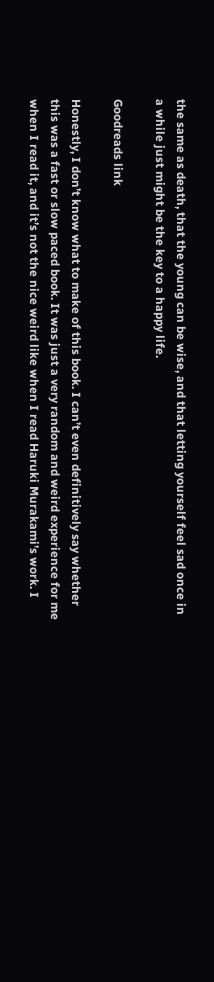the same as death, that the young can be wise, and that letting yourself feel sad once in a while just might be the key to a happy life.

Goodreads link

Honestly, I don’t know what to make of this book. I can’t even definitively say whether this was a fast or slow paced book. It was just a very random and weird experience for me when I read it, and it’s not the nice weird like when I read Haruki Murakami’s work. I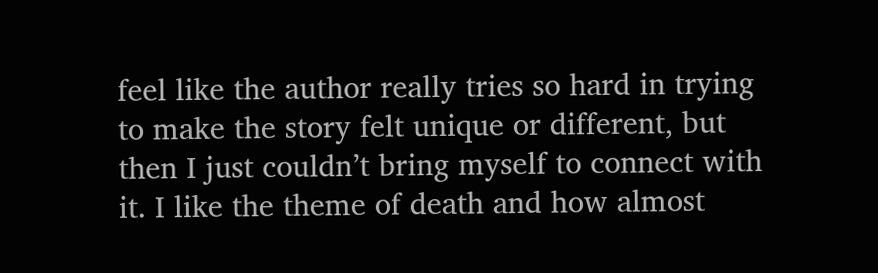feel like the author really tries so hard in trying to make the story felt unique or different, but then I just couldn’t bring myself to connect with it. I like the theme of death and how almost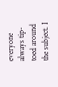everyone always tip-toed around the subject. I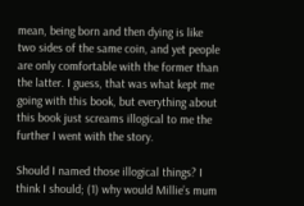mean, being born and then dying is like two sides of the same coin, and yet people are only comfortable with the former than the latter. I guess, that was what kept me going with this book, but everything about this book just screams illogical to me the further I went with the story.

Should I named those illogical things? I think I should; (1) why would Millie’s mum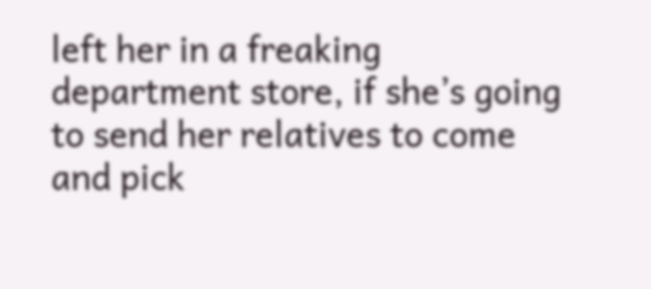left her in a freaking department store, if she’s going to send her relatives to come and pick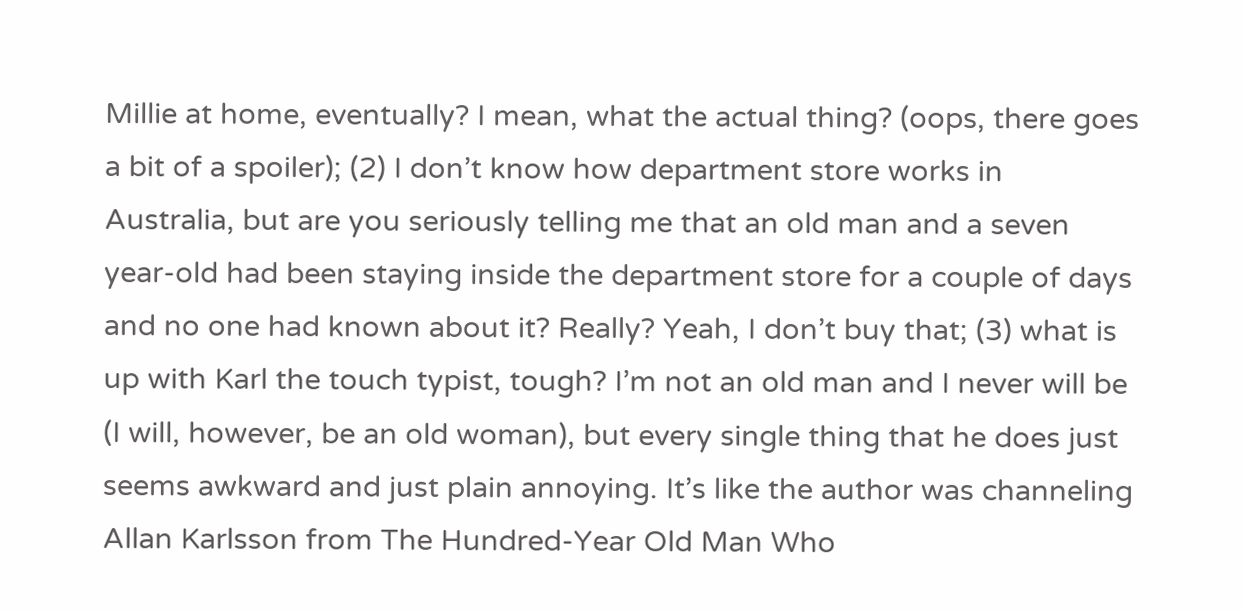Millie at home, eventually? I mean, what the actual thing? (oops, there goes a bit of a spoiler); (2) I don’t know how department store works in Australia, but are you seriously telling me that an old man and a seven year-old had been staying inside the department store for a couple of days and no one had known about it? Really? Yeah, I don’t buy that; (3) what is up with Karl the touch typist, tough? I’m not an old man and I never will be (I will, however, be an old woman), but every single thing that he does just seems awkward and just plain annoying. It’s like the author was channeling Allan Karlsson from The Hundred-Year Old Man Who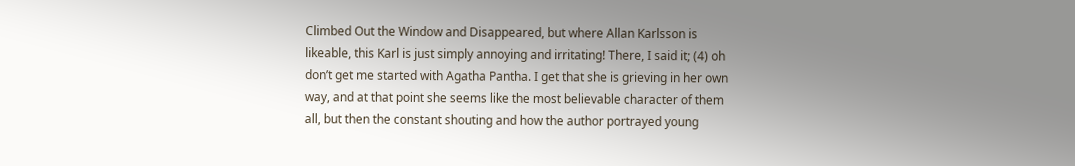Climbed Out the Window and Disappeared, but where Allan Karlsson is likeable, this Karl is just simply annoying and irritating! There, I said it; (4) oh don’t get me started with Agatha Pantha. I get that she is grieving in her own way, and at that point she seems like the most believable character of them all, but then the constant shouting and how the author portrayed young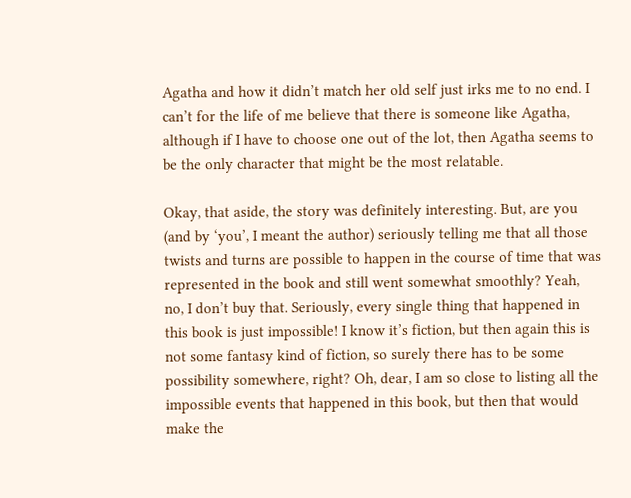Agatha and how it didn’t match her old self just irks me to no end. I can’t for the life of me believe that there is someone like Agatha, although if I have to choose one out of the lot, then Agatha seems to be the only character that might be the most relatable.

Okay, that aside, the story was definitely interesting. But, are you (and by ‘you’, I meant the author) seriously telling me that all those twists and turns are possible to happen in the course of time that was represented in the book and still went somewhat smoothly? Yeah, no, I don’t buy that. Seriously, every single thing that happened in this book is just impossible! I know it’s fiction, but then again this is not some fantasy kind of fiction, so surely there has to be some possibility somewhere, right? Oh, dear, I am so close to listing all the impossible events that happened in this book, but then that would make the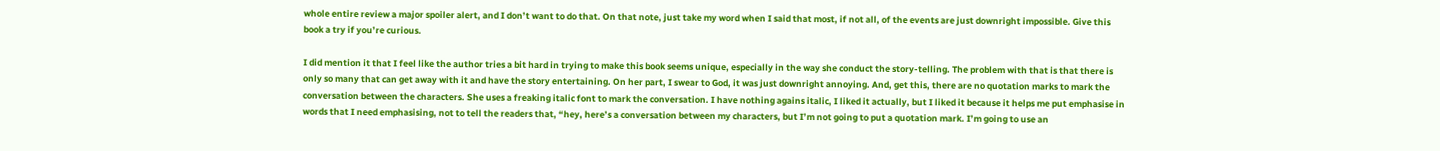whole entire review a major spoiler alert, and I don’t want to do that. On that note, just take my word when I said that most, if not all, of the events are just downright impossible. Give this book a try if you’re curious.

I did mention it that I feel like the author tries a bit hard in trying to make this book seems unique, especially in the way she conduct the story-telling. The problem with that is that there is only so many that can get away with it and have the story entertaining. On her part, I swear to God, it was just downright annoying. And, get this, there are no quotation marks to mark the conversation between the characters. She uses a freaking italic font to mark the conversation. I have nothing agains italic, I liked it actually, but I liked it because it helps me put emphasise in words that I need emphasising, not to tell the readers that, “hey, here’s a conversation between my characters, but I’m not going to put a quotation mark. I’m going to use an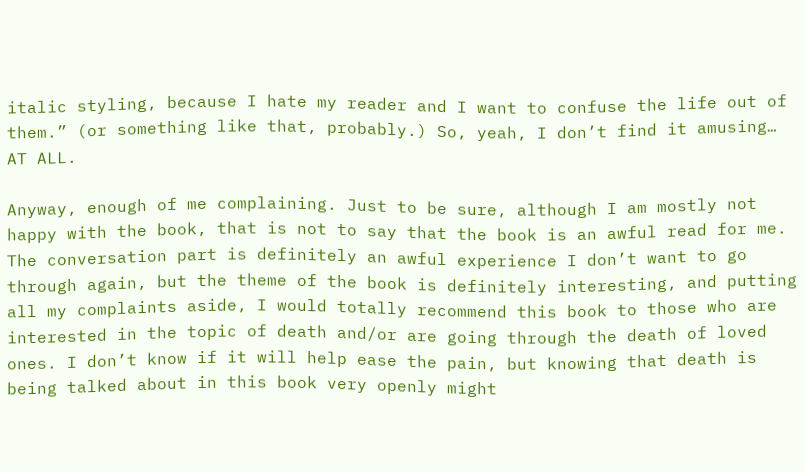italic styling, because I hate my reader and I want to confuse the life out of them.” (or something like that, probably.) So, yeah, I don’t find it amusing… AT ALL.

Anyway, enough of me complaining. Just to be sure, although I am mostly not happy with the book, that is not to say that the book is an awful read for me. The conversation part is definitely an awful experience I don’t want to go through again, but the theme of the book is definitely interesting, and putting all my complaints aside, I would totally recommend this book to those who are interested in the topic of death and/or are going through the death of loved ones. I don’t know if it will help ease the pain, but knowing that death is being talked about in this book very openly might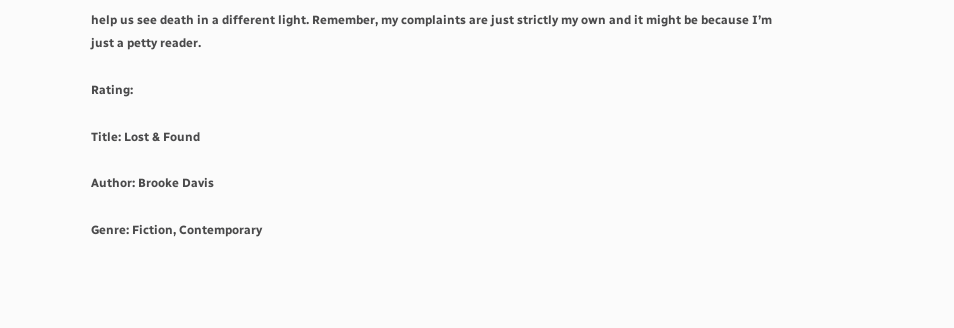help us see death in a different light. Remember, my complaints are just strictly my own and it might be because I’m just a petty reader.

Rating:

Title: Lost & Found

Author: Brooke Davis

Genre: Fiction, Contemporary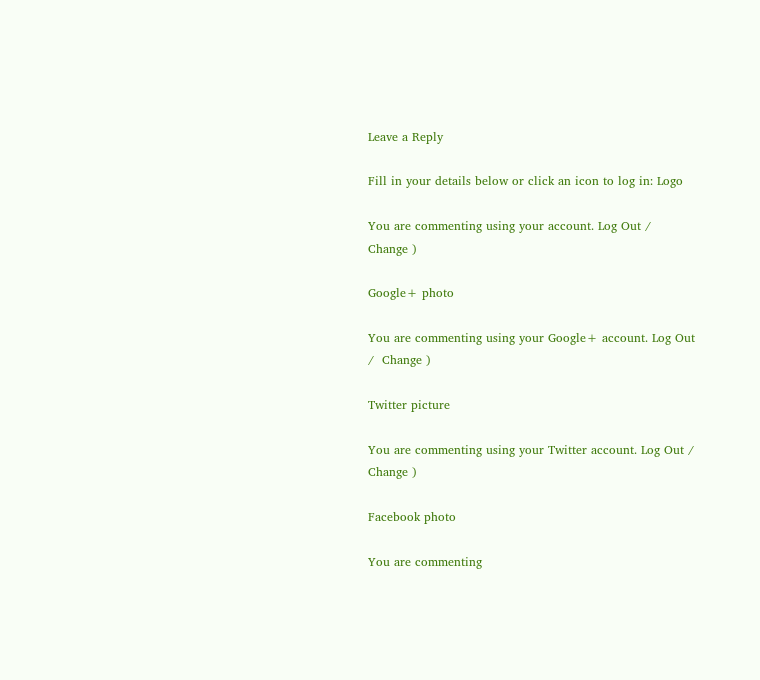Leave a Reply

Fill in your details below or click an icon to log in: Logo

You are commenting using your account. Log Out /  Change )

Google+ photo

You are commenting using your Google+ account. Log Out /  Change )

Twitter picture

You are commenting using your Twitter account. Log Out /  Change )

Facebook photo

You are commenting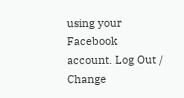using your Facebook account. Log Out /  Change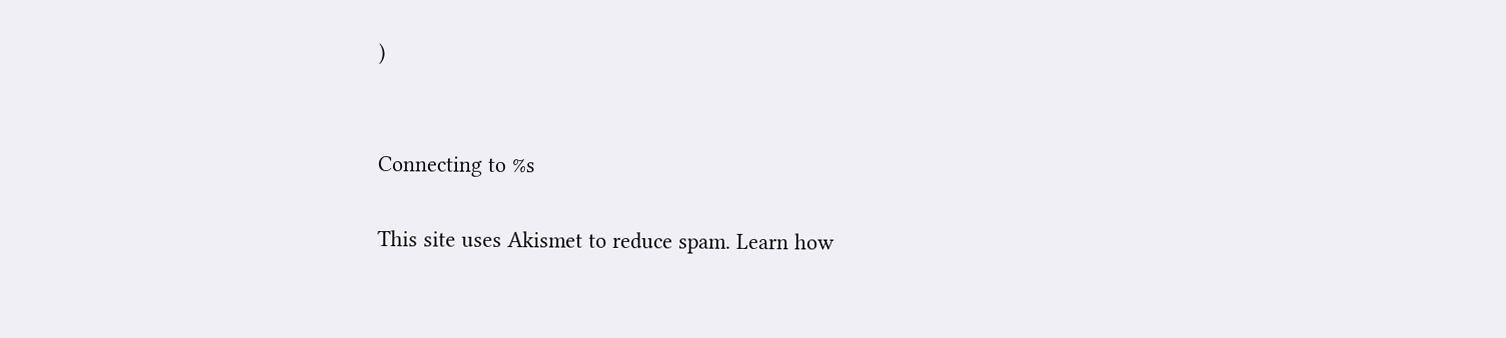)


Connecting to %s

This site uses Akismet to reduce spam. Learn how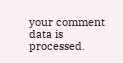your comment data is processed.